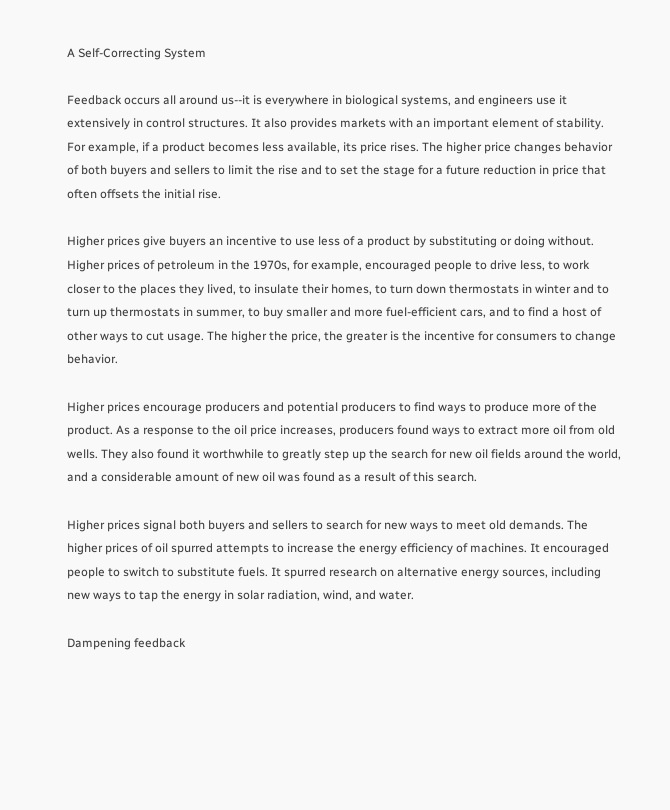A Self-Correcting System

Feedback occurs all around us--it is everywhere in biological systems, and engineers use it extensively in control structures. It also provides markets with an important element of stability. For example, if a product becomes less available, its price rises. The higher price changes behavior of both buyers and sellers to limit the rise and to set the stage for a future reduction in price that often offsets the initial rise.

Higher prices give buyers an incentive to use less of a product by substituting or doing without. Higher prices of petroleum in the 1970s, for example, encouraged people to drive less, to work closer to the places they lived, to insulate their homes, to turn down thermostats in winter and to turn up thermostats in summer, to buy smaller and more fuel-efficient cars, and to find a host of other ways to cut usage. The higher the price, the greater is the incentive for consumers to change behavior.

Higher prices encourage producers and potential producers to find ways to produce more of the product. As a response to the oil price increases, producers found ways to extract more oil from old wells. They also found it worthwhile to greatly step up the search for new oil fields around the world, and a considerable amount of new oil was found as a result of this search.

Higher prices signal both buyers and sellers to search for new ways to meet old demands. The higher prices of oil spurred attempts to increase the energy efficiency of machines. It encouraged people to switch to substitute fuels. It spurred research on alternative energy sources, including new ways to tap the energy in solar radiation, wind, and water.

Dampening feedback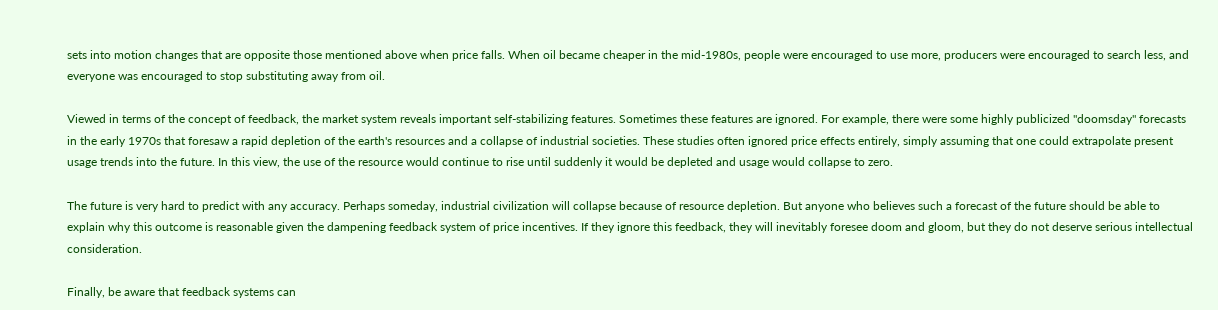sets into motion changes that are opposite those mentioned above when price falls. When oil became cheaper in the mid-1980s, people were encouraged to use more, producers were encouraged to search less, and everyone was encouraged to stop substituting away from oil.

Viewed in terms of the concept of feedback, the market system reveals important self-stabilizing features. Sometimes these features are ignored. For example, there were some highly publicized "doomsday" forecasts in the early 1970s that foresaw a rapid depletion of the earth's resources and a collapse of industrial societies. These studies often ignored price effects entirely, simply assuming that one could extrapolate present usage trends into the future. In this view, the use of the resource would continue to rise until suddenly it would be depleted and usage would collapse to zero.

The future is very hard to predict with any accuracy. Perhaps someday, industrial civilization will collapse because of resource depletion. But anyone who believes such a forecast of the future should be able to explain why this outcome is reasonable given the dampening feedback system of price incentives. If they ignore this feedback, they will inevitably foresee doom and gloom, but they do not deserve serious intellectual consideration.

Finally, be aware that feedback systems can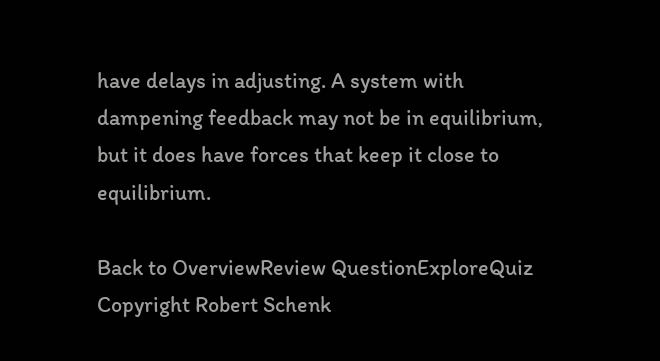have delays in adjusting. A system with dampening feedback may not be in equilibrium, but it does have forces that keep it close to equilibrium.

Back to OverviewReview QuestionExploreQuiz
Copyright Robert Schenk